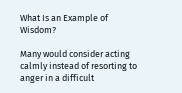What Is an Example of Wisdom?

Many would consider acting calmly instead of resorting to anger in a difficult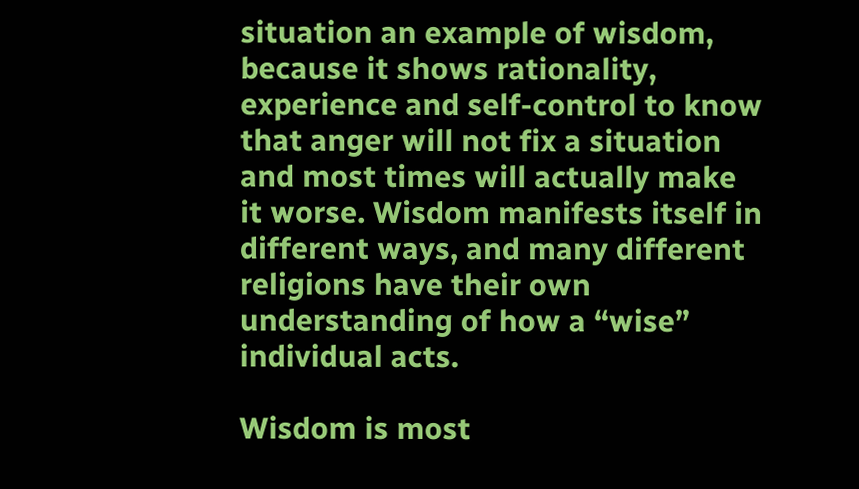situation an example of wisdom, because it shows rationality, experience and self-control to know that anger will not fix a situation and most times will actually make it worse. Wisdom manifests itself in different ways, and many different religions have their own understanding of how a “wise” individual acts.

Wisdom is most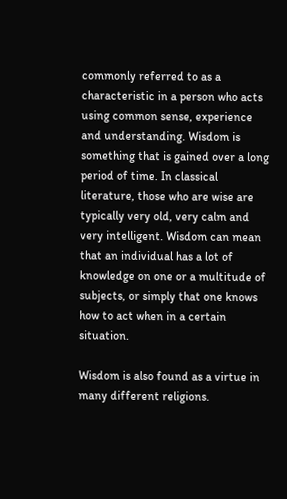commonly referred to as a characteristic in a person who acts using common sense, experience and understanding. Wisdom is something that is gained over a long period of time. In classical literature, those who are wise are typically very old, very calm and very intelligent. Wisdom can mean that an individual has a lot of knowledge on one or a multitude of subjects, or simply that one knows how to act when in a certain situation.

Wisdom is also found as a virtue in many different religions.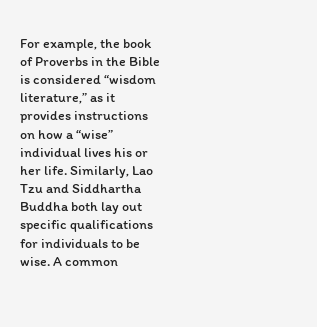For example, the book of Proverbs in the Bible is considered “wisdom literature,” as it provides instructions on how a “wise” individual lives his or her life. Similarly, Lao Tzu and Siddhartha Buddha both lay out specific qualifications for individuals to be wise. A common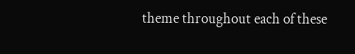theme throughout each of these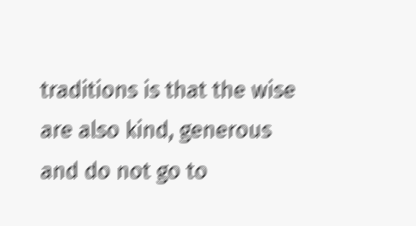traditions is that the wise are also kind, generous and do not go to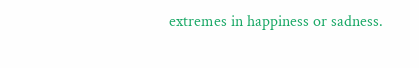extremes in happiness or sadness.